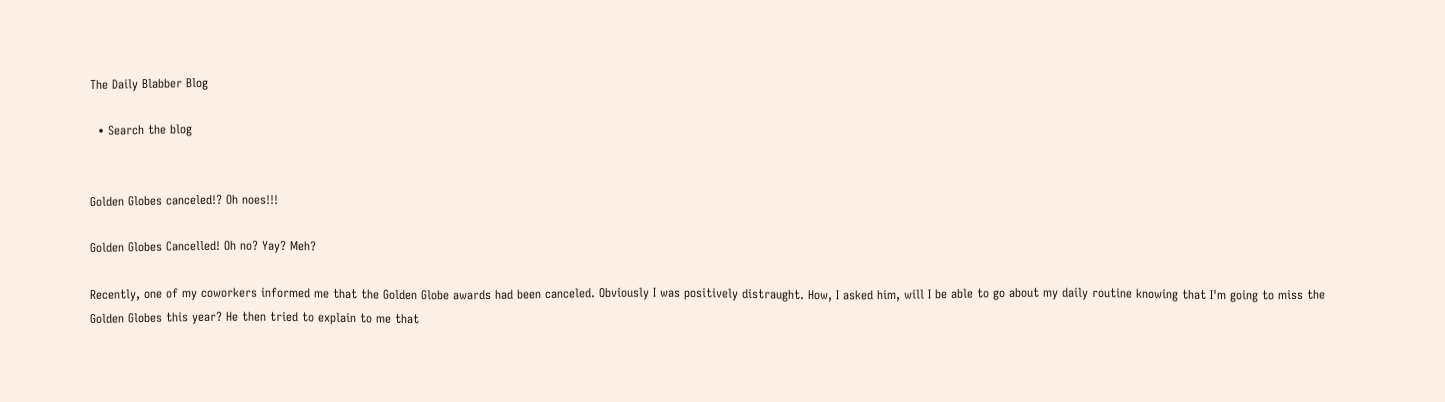The Daily Blabber Blog

  • Search the blog


Golden Globes canceled!? Oh noes!!!

Golden Globes Cancelled! Oh no? Yay? Meh?

Recently, one of my coworkers informed me that the Golden Globe awards had been canceled. Obviously I was positively distraught. How, I asked him, will I be able to go about my daily routine knowing that I'm going to miss the Golden Globes this year? He then tried to explain to me that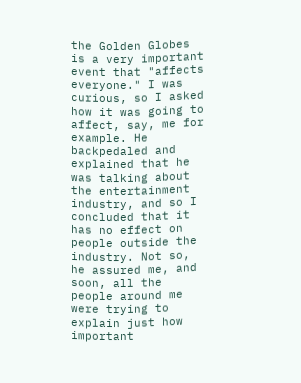the Golden Globes is a very important event that "affects everyone." I was curious, so I asked how it was going to affect, say, me for example. He backpedaled and explained that he was talking about the entertainment industry, and so I concluded that it has no effect on people outside the industry. Not so, he assured me, and soon, all the people around me were trying to explain just how important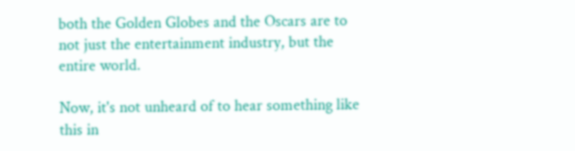both the Golden Globes and the Oscars are to not just the entertainment industry, but the entire world.

Now, it's not unheard of to hear something like this in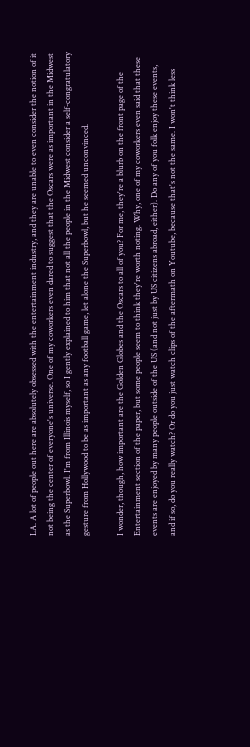LA. A lot of people out here are absolutely obsessed with the entertainment industry, and they are unable to even consider the notion of it not being the center of everyone's universe. One of my coworkers even dared to suggest that the Oscars were as important in the Midwest as the Superbowl. I'm from Illinois myself, so I gently explained to him that not all the people in the Midwest consider a self-congratulatory gesture from Hollywood to be as important as any football game, let alone the Superbowl, but he seemed unconvinced.

I wonder, though, how important are the Golden Globes and the Oscars to all of you? For me, they're a blurb on the front page of the Entertainment section of the paper, but some people seem to think they're worth noting. Why, one of my coworkers even said that these events are enjoyed by many people outside of the US (and not just by US citizens abroad, either). Do any of you folk enjoy these events, and if so, do you really watch? Or do you just watch clips of the aftermath on Youtube, because that's not the same. I won't think less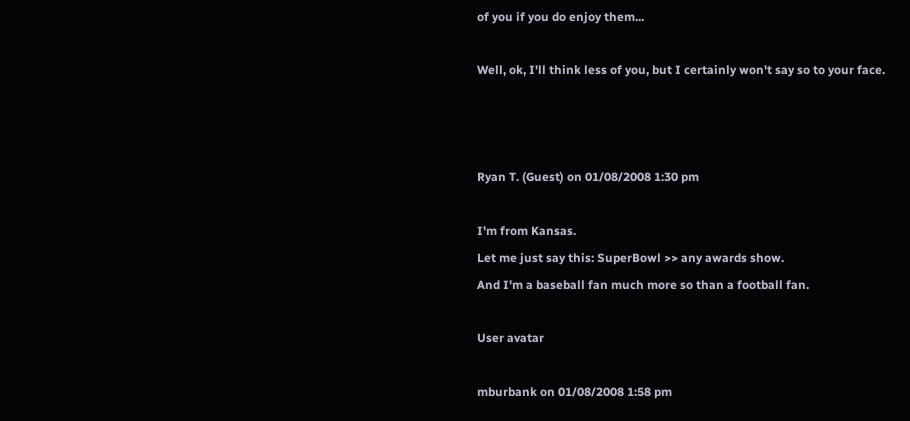of you if you do enjoy them...

Well, ok, I'll think less of you, but I certainly won't say so to your face.



Ryan T. (Guest) on 01/08/2008 1:30 pm

I'm from Kansas.
Let me just say this: SuperBowl >> any awards show.
And I'm a baseball fan much more so than a football fan.

User avatar

mburbank on 01/08/2008 1:58 pm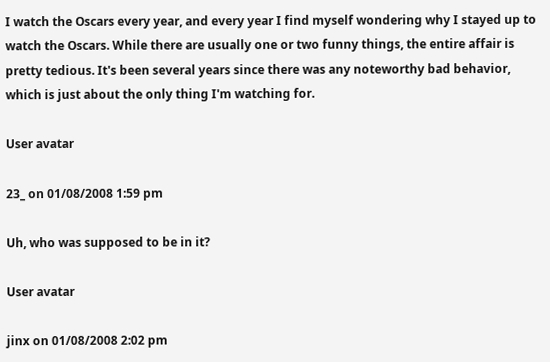I watch the Oscars every year, and every year I find myself wondering why I stayed up to watch the Oscars. While there are usually one or two funny things, the entire affair is pretty tedious. It's been several years since there was any noteworthy bad behavior, which is just about the only thing I'm watching for.

User avatar

23_ on 01/08/2008 1:59 pm

Uh, who was supposed to be in it?

User avatar

jinx on 01/08/2008 2:02 pm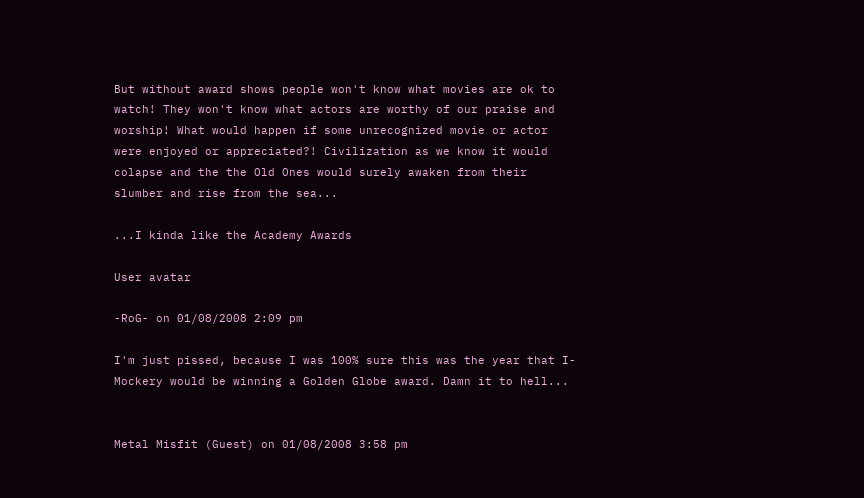But without award shows people won't know what movies are ok to watch! They won't know what actors are worthy of our praise and worship! What would happen if some unrecognized movie or actor were enjoyed or appreciated?! Civilization as we know it would colapse and the the Old Ones would surely awaken from their slumber and rise from the sea...

...I kinda like the Academy Awards

User avatar

-RoG- on 01/08/2008 2:09 pm

I'm just pissed, because I was 100% sure this was the year that I-Mockery would be winning a Golden Globe award. Damn it to hell...


Metal Misfit (Guest) on 01/08/2008 3:58 pm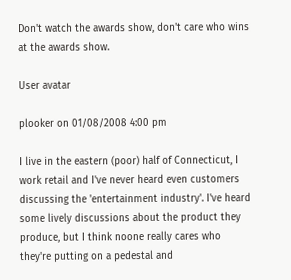Don't watch the awards show, don't care who wins at the awards show.

User avatar

plooker on 01/08/2008 4:00 pm

I live in the eastern (poor) half of Connecticut, I work retail and I've never heard even customers discussing the 'entertainment industry'. I've heard some lively discussions about the product they produce, but I think noone really cares who they're putting on a pedestal and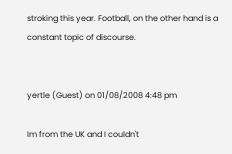stroking this year. Football, on the other hand is a constant topic of discourse.


yertle (Guest) on 01/08/2008 4:48 pm

Im from the UK and I couldn't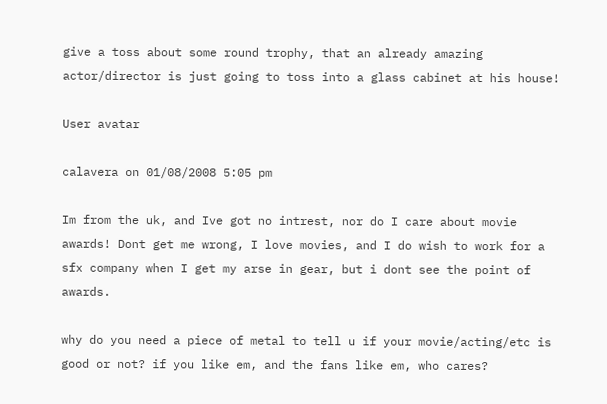give a toss about some round trophy, that an already amazing actor/director is just going to toss into a glass cabinet at his house!

User avatar

calavera on 01/08/2008 5:05 pm

Im from the uk, and Ive got no intrest, nor do I care about movie awards! Dont get me wrong, I love movies, and I do wish to work for a sfx company when I get my arse in gear, but i dont see the point of awards.

why do you need a piece of metal to tell u if your movie/acting/etc is good or not? if you like em, and the fans like em, who cares?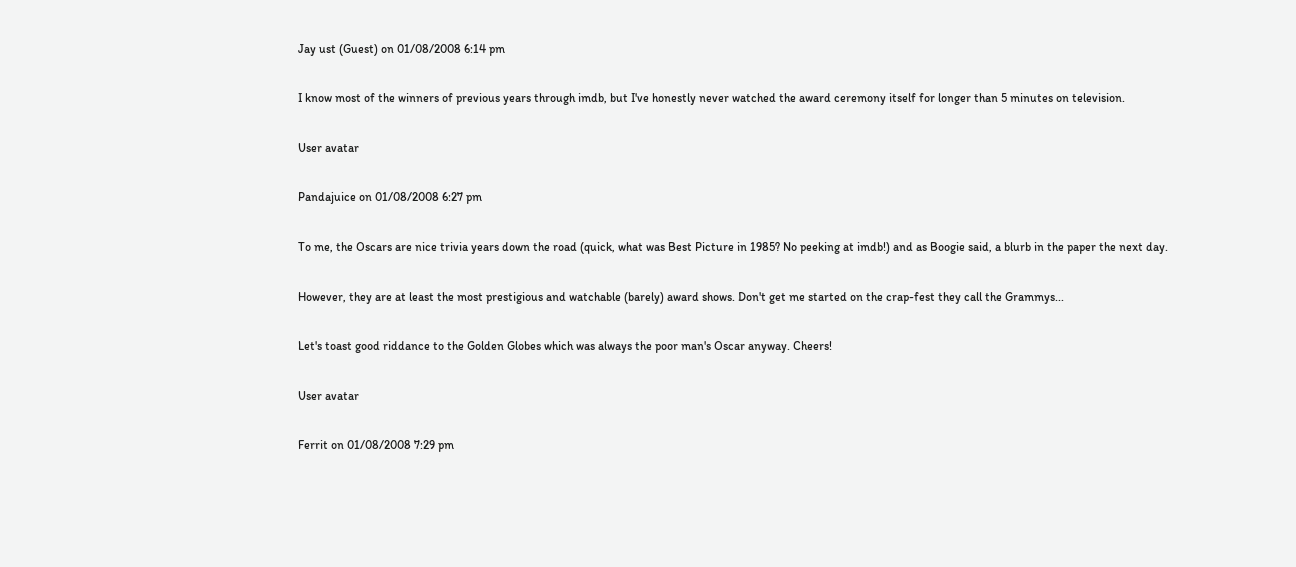Jay ust (Guest) on 01/08/2008 6:14 pm

I know most of the winners of previous years through imdb, but I've honestly never watched the award ceremony itself for longer than 5 minutes on television.

User avatar

Pandajuice on 01/08/2008 6:27 pm

To me, the Oscars are nice trivia years down the road (quick, what was Best Picture in 1985? No peeking at imdb!) and as Boogie said, a blurb in the paper the next day.

However, they are at least the most prestigious and watchable (barely) award shows. Don't get me started on the crap-fest they call the Grammys...

Let's toast good riddance to the Golden Globes which was always the poor man's Oscar anyway. Cheers!

User avatar

Ferrit on 01/08/2008 7:29 pm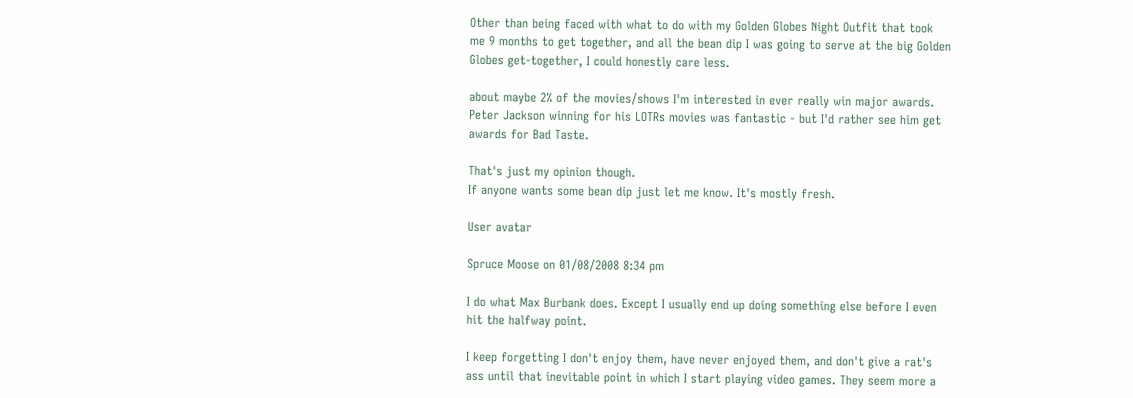Other than being faced with what to do with my Golden Globes Night Outfit that took me 9 months to get together, and all the bean dip I was going to serve at the big Golden Globes get-together, I could honestly care less.

about maybe 2% of the movies/shows I'm interested in ever really win major awards. Peter Jackson winning for his LOTRs movies was fantastic - but I'd rather see him get awards for Bad Taste.

That's just my opinion though.
If anyone wants some bean dip just let me know. It's mostly fresh.

User avatar

Spruce Moose on 01/08/2008 8:34 pm

I do what Max Burbank does. Except I usually end up doing something else before I even hit the halfway point.

I keep forgetting I don't enjoy them, have never enjoyed them, and don't give a rat's ass until that inevitable point in which I start playing video games. They seem more a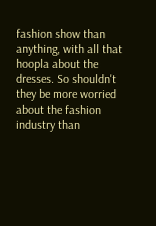fashion show than anything, with all that hoopla about the dresses. So shouldn't they be more worried about the fashion industry than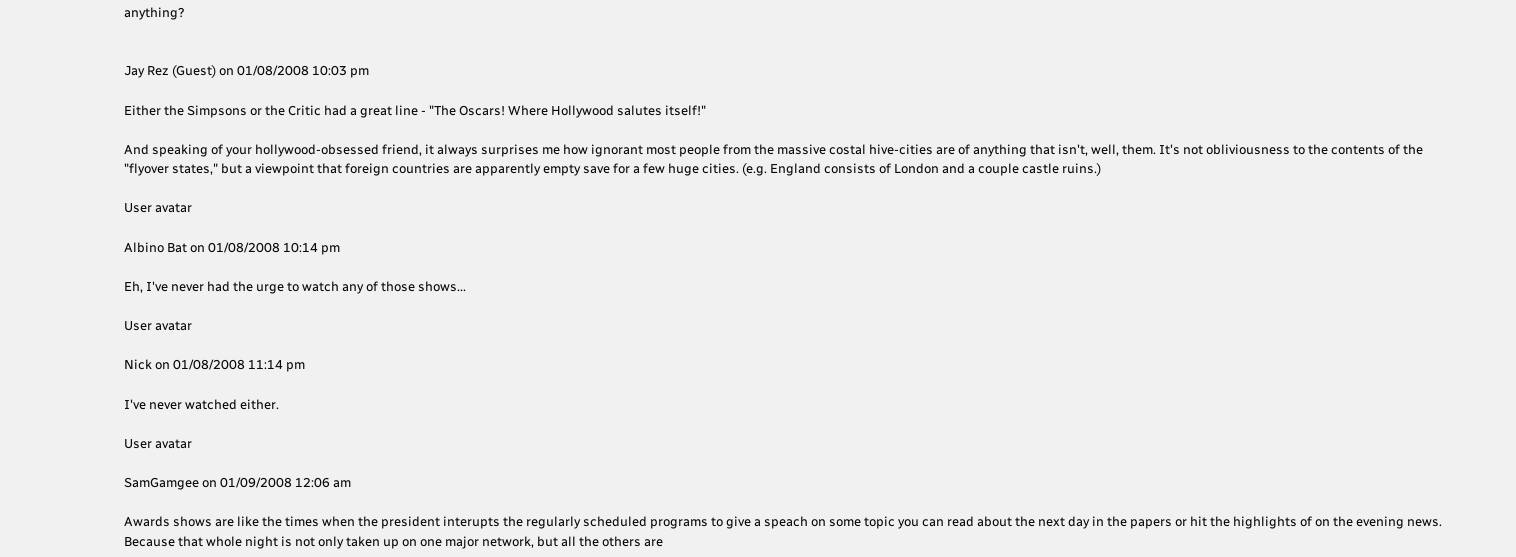anything?


Jay Rez (Guest) on 01/08/2008 10:03 pm

Either the Simpsons or the Critic had a great line - "The Oscars! Where Hollywood salutes itself!"

And speaking of your hollywood-obsessed friend, it always surprises me how ignorant most people from the massive costal hive-cities are of anything that isn't, well, them. It's not obliviousness to the contents of the "flyover states," but a viewpoint that foreign countries are apparently empty save for a few huge cities. (e.g. England consists of London and a couple castle ruins.)

User avatar

Albino Bat on 01/08/2008 10:14 pm

Eh, I've never had the urge to watch any of those shows...

User avatar

Nick on 01/08/2008 11:14 pm

I've never watched either.

User avatar

SamGamgee on 01/09/2008 12:06 am

Awards shows are like the times when the president interupts the regularly scheduled programs to give a speach on some topic you can read about the next day in the papers or hit the highlights of on the evening news. Because that whole night is not only taken up on one major network, but all the others are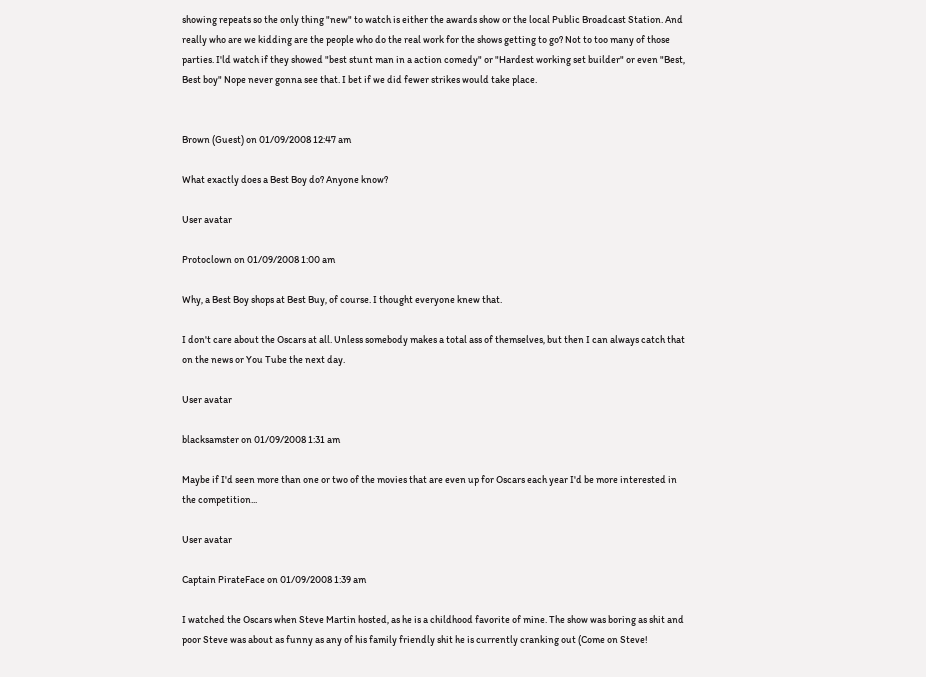showing repeats so the only thing "new" to watch is either the awards show or the local Public Broadcast Station. And really who are we kidding are the people who do the real work for the shows getting to go? Not to too many of those parties. I'ld watch if they showed "best stunt man in a action comedy" or "Hardest working set builder" or even "Best, Best boy" Nope never gonna see that. I bet if we did fewer strikes would take place.


Brown (Guest) on 01/09/2008 12:47 am

What exactly does a Best Boy do? Anyone know?

User avatar

Protoclown on 01/09/2008 1:00 am

Why, a Best Boy shops at Best Buy, of course. I thought everyone knew that.

I don't care about the Oscars at all. Unless somebody makes a total ass of themselves, but then I can always catch that on the news or You Tube the next day.

User avatar

blacksamster on 01/09/2008 1:31 am

Maybe if I'd seen more than one or two of the movies that are even up for Oscars each year I'd be more interested in the competition...

User avatar

Captain PirateFace on 01/09/2008 1:39 am

I watched the Oscars when Steve Martin hosted, as he is a childhood favorite of mine. The show was boring as shit and poor Steve was about as funny as any of his family friendly shit he is currently cranking out (Come on Steve!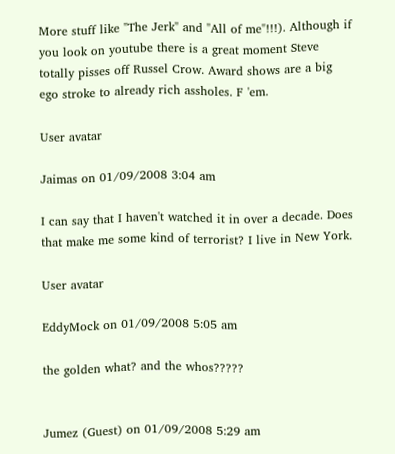More stuff like "The Jerk" and "All of me"!!!). Although if you look on youtube there is a great moment Steve totally pisses off Russel Crow. Award shows are a big ego stroke to already rich assholes. F 'em.

User avatar

Jaimas on 01/09/2008 3:04 am

I can say that I haven't watched it in over a decade. Does that make me some kind of terrorist? I live in New York.

User avatar

EddyMock on 01/09/2008 5:05 am

the golden what? and the whos?????


Jumez (Guest) on 01/09/2008 5:29 am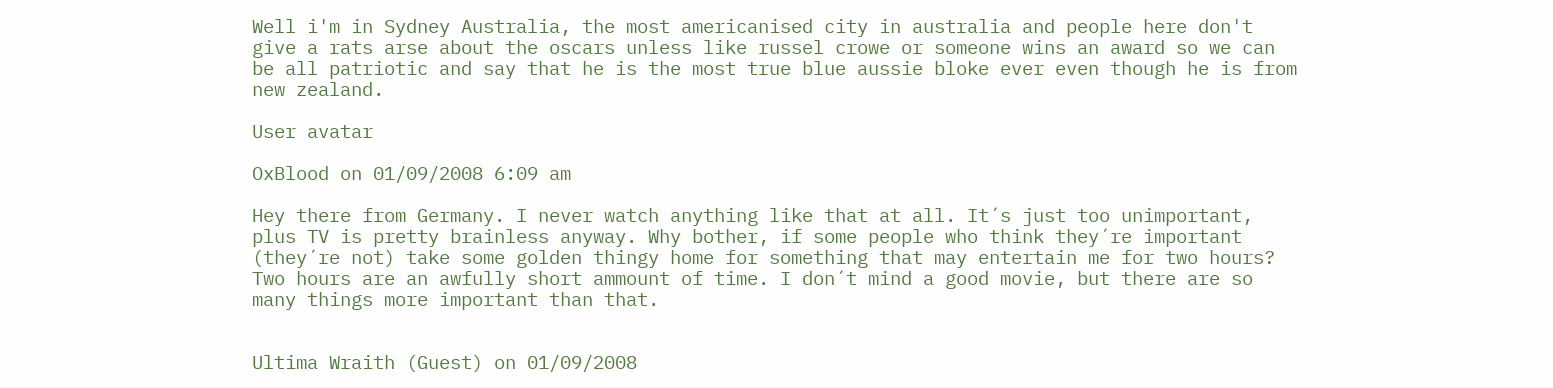Well i'm in Sydney Australia, the most americanised city in australia and people here don't give a rats arse about the oscars unless like russel crowe or someone wins an award so we can be all patriotic and say that he is the most true blue aussie bloke ever even though he is from new zealand.

User avatar

OxBlood on 01/09/2008 6:09 am

Hey there from Germany. I never watch anything like that at all. It´s just too unimportant, plus TV is pretty brainless anyway. Why bother, if some people who think they´re important (they´re not) take some golden thingy home for something that may entertain me for two hours? Two hours are an awfully short ammount of time. I don´t mind a good movie, but there are so many things more important than that.


Ultima Wraith (Guest) on 01/09/2008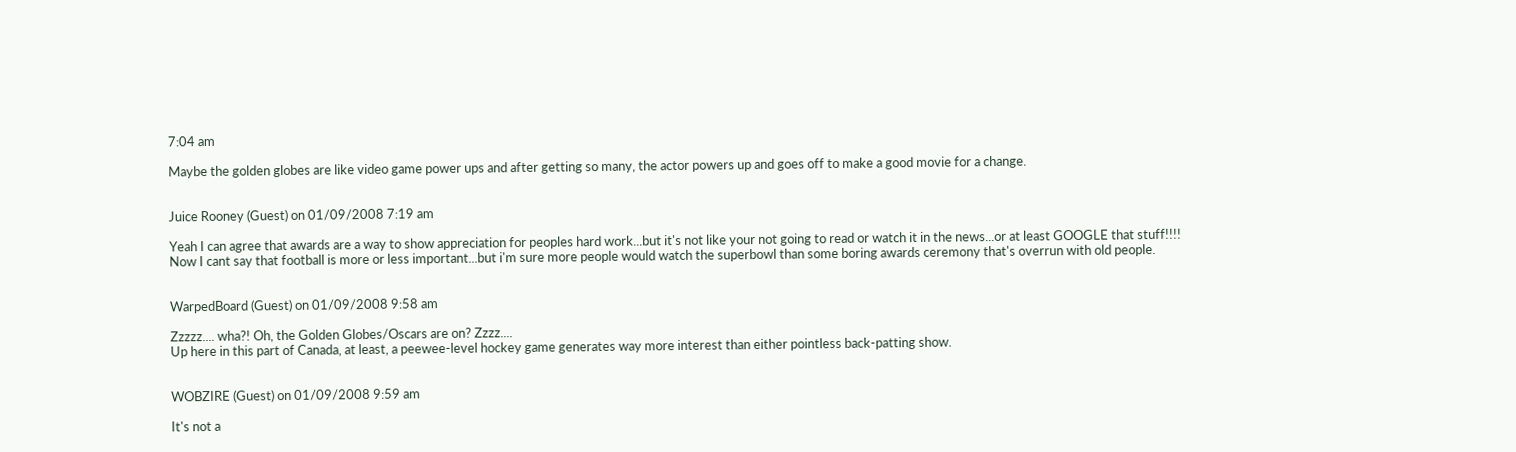7:04 am

Maybe the golden globes are like video game power ups and after getting so many, the actor powers up and goes off to make a good movie for a change.


Juice Rooney (Guest) on 01/09/2008 7:19 am

Yeah I can agree that awards are a way to show appreciation for peoples hard work...but it's not like your not going to read or watch it in the news...or at least GOOGLE that stuff!!!!
Now I cant say that football is more or less important...but i'm sure more people would watch the superbowl than some boring awards ceremony that's overrun with old people.


WarpedBoard (Guest) on 01/09/2008 9:58 am

Zzzzz.... wha?! Oh, the Golden Globes/Oscars are on? Zzzz....
Up here in this part of Canada, at least, a peewee-level hockey game generates way more interest than either pointless back-patting show.


WOBZIRE (Guest) on 01/09/2008 9:59 am

It's not a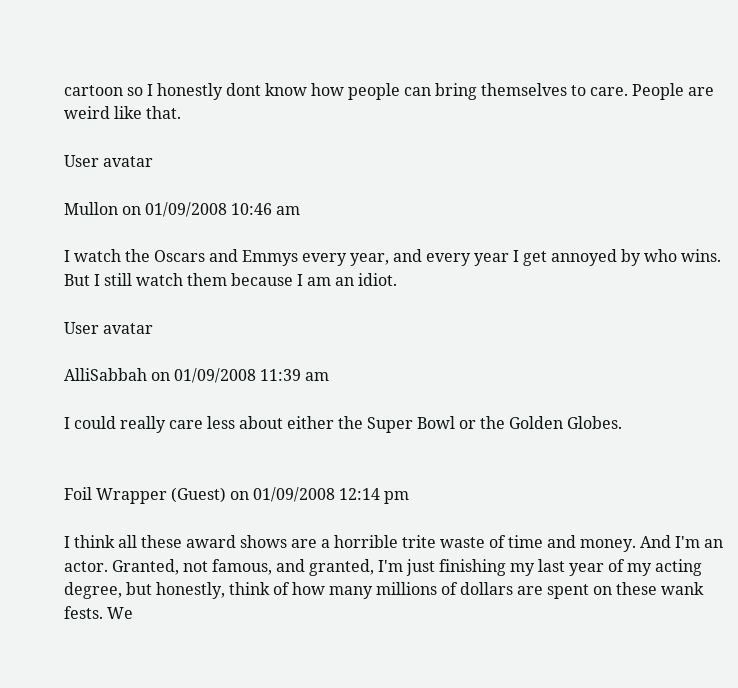cartoon so I honestly dont know how people can bring themselves to care. People are weird like that.

User avatar

Mullon on 01/09/2008 10:46 am

I watch the Oscars and Emmys every year, and every year I get annoyed by who wins. But I still watch them because I am an idiot.

User avatar

AlliSabbah on 01/09/2008 11:39 am

I could really care less about either the Super Bowl or the Golden Globes.


Foil Wrapper (Guest) on 01/09/2008 12:14 pm

I think all these award shows are a horrible trite waste of time and money. And I'm an actor. Granted, not famous, and granted, I'm just finishing my last year of my acting degree, but honestly, think of how many millions of dollars are spent on these wank fests. We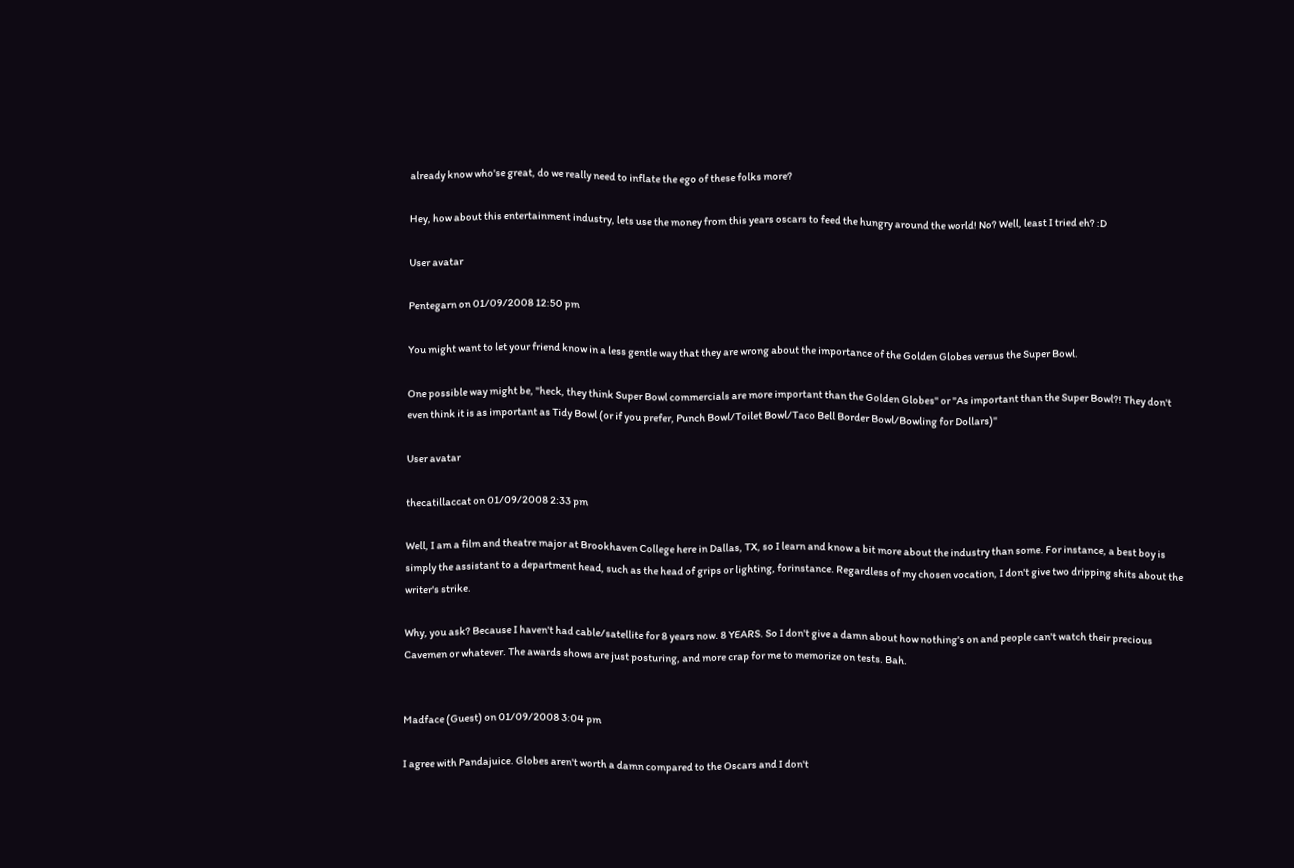already know who'se great, do we really need to inflate the ego of these folks more?

Hey, how about this entertainment industry, lets use the money from this years oscars to feed the hungry around the world! No? Well, least I tried eh? :D

User avatar

Pentegarn on 01/09/2008 12:50 pm

You might want to let your friend know in a less gentle way that they are wrong about the importance of the Golden Globes versus the Super Bowl.

One possible way might be, "heck, they think Super Bowl commercials are more important than the Golden Globes" or "As important than the Super Bowl?! They don't even think it is as important as Tidy Bowl (or if you prefer, Punch Bowl/Toilet Bowl/Taco Bell Border Bowl/Bowling for Dollars)"

User avatar

thecatillaccat on 01/09/2008 2:33 pm

Well, I am a film and theatre major at Brookhaven College here in Dallas, TX, so I learn and know a bit more about the industry than some. For instance, a best boy is simply the assistant to a department head, such as the head of grips or lighting, forinstance. Regardless of my chosen vocation, I don't give two dripping shits about the writer's strike.

Why, you ask? Because I haven't had cable/satellite for 8 years now. 8 YEARS. So I don't give a damn about how nothing's on and people can't watch their precious Cavemen or whatever. The awards shows are just posturing, and more crap for me to memorize on tests. Bah.


Madface (Guest) on 01/09/2008 3:04 pm

I agree with Pandajuice. Globes aren't worth a damn compared to the Oscars and I don't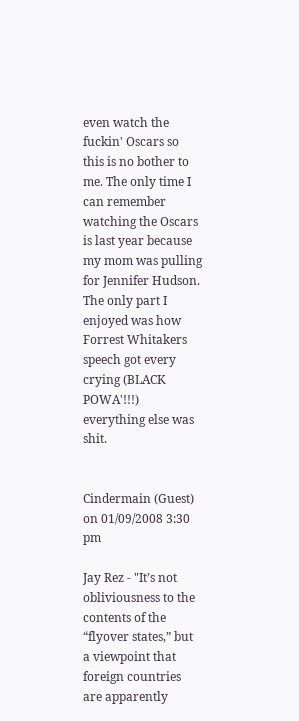even watch the fuckin' Oscars so this is no bother to me. The only time I can remember watching the Oscars is last year because my mom was pulling for Jennifer Hudson. The only part I enjoyed was how Forrest Whitakers speech got every crying (BLACK POWA'!!!) everything else was shit.


Cindermain (Guest) on 01/09/2008 3:30 pm

Jay Rez - "It’s not obliviousness to the contents of the “flyover states,” but a viewpoint that foreign countries are apparently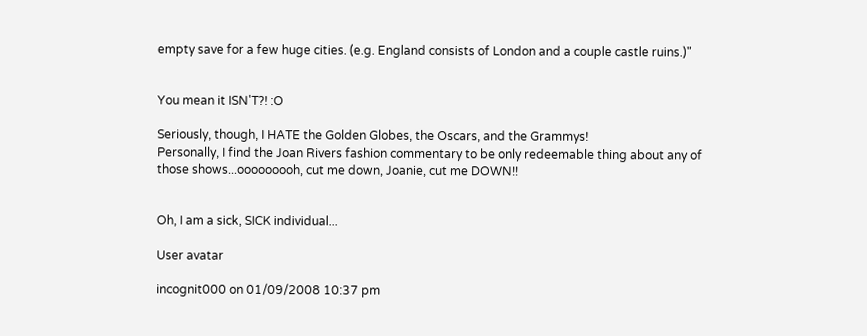empty save for a few huge cities. (e.g. England consists of London and a couple castle ruins.)"


You mean it ISN'T?! :O

Seriously, though, I HATE the Golden Globes, the Oscars, and the Grammys!
Personally, I find the Joan Rivers fashion commentary to be only redeemable thing about any of those shows...ooooooooh, cut me down, Joanie, cut me DOWN!!


Oh, I am a sick, SICK individual...

User avatar

incognit000 on 01/09/2008 10:37 pm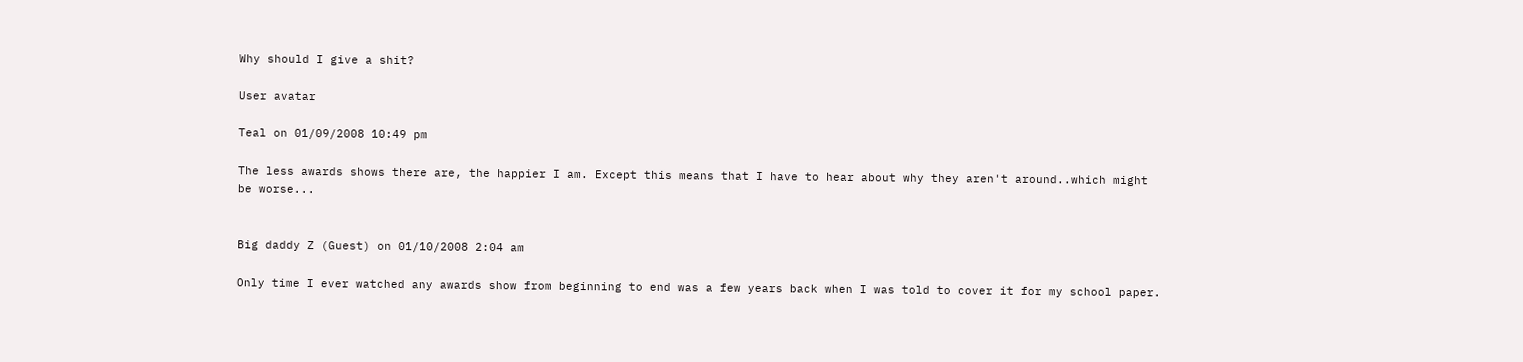Why should I give a shit?

User avatar

Teal on 01/09/2008 10:49 pm

The less awards shows there are, the happier I am. Except this means that I have to hear about why they aren't around..which might be worse...


Big daddy Z (Guest) on 01/10/2008 2:04 am

Only time I ever watched any awards show from beginning to end was a few years back when I was told to cover it for my school paper.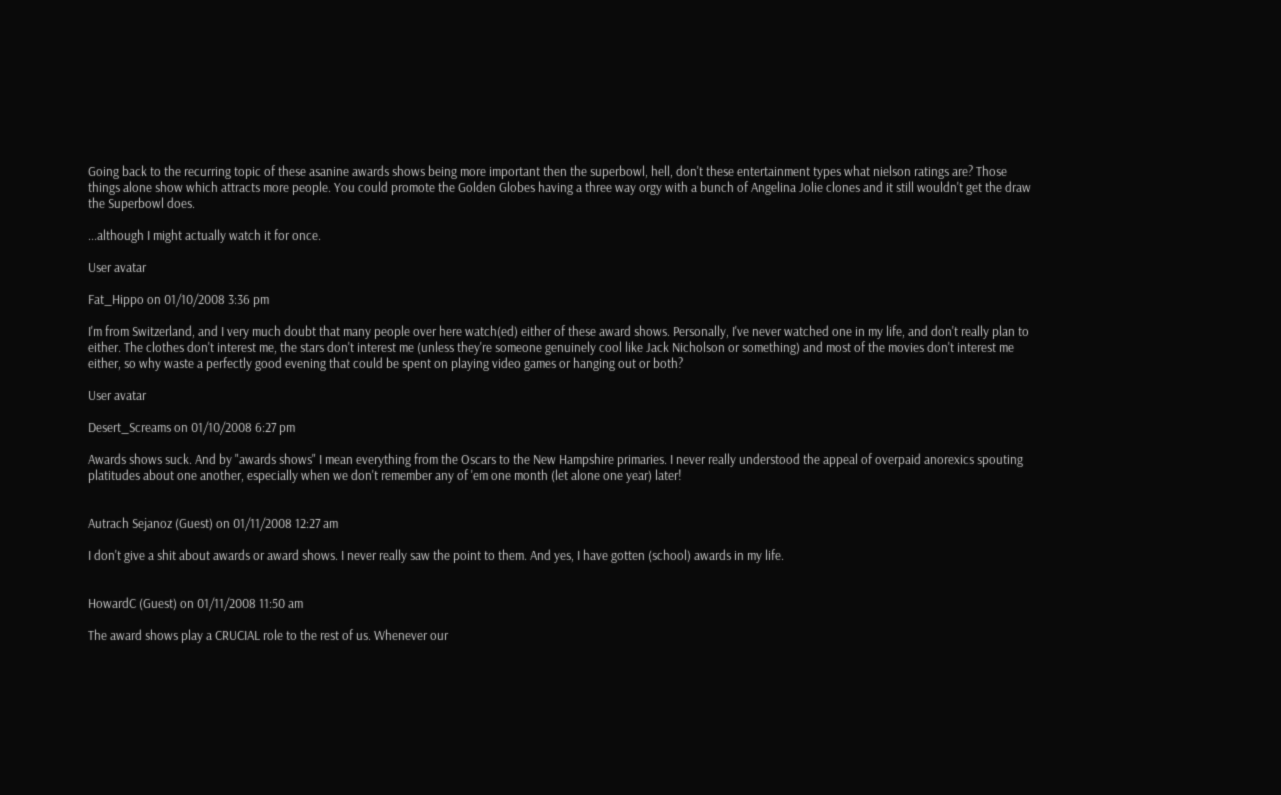Going back to the recurring topic of these asanine awards shows being more important then the superbowl, hell, don't these entertainment types what nielson ratings are? Those things alone show which attracts more people. You could promote the Golden Globes having a three way orgy with a bunch of Angelina Jolie clones and it still wouldn't get the draw the Superbowl does.

...although I might actually watch it for once.

User avatar

Fat_Hippo on 01/10/2008 3:36 pm

I'm from Switzerland, and I very much doubt that many people over here watch(ed) either of these award shows. Personally, I've never watched one in my life, and don't really plan to either. The clothes don't interest me, the stars don't interest me (unless they're someone genuinely cool like Jack Nicholson or something) and most of the movies don't interest me either, so why waste a perfectly good evening that could be spent on playing video games or hanging out or both?

User avatar

Desert_Screams on 01/10/2008 6:27 pm

Awards shows suck. And by "awards shows" I mean everything from the Oscars to the New Hampshire primaries. I never really understood the appeal of overpaid anorexics spouting platitudes about one another, especially when we don't remember any of 'em one month (let alone one year) later!


Autrach Sejanoz (Guest) on 01/11/2008 12:27 am

I don't give a shit about awards or award shows. I never really saw the point to them. And yes, I have gotten (school) awards in my life.


HowardC (Guest) on 01/11/2008 11:50 am

The award shows play a CRUCIAL role to the rest of us. Whenever our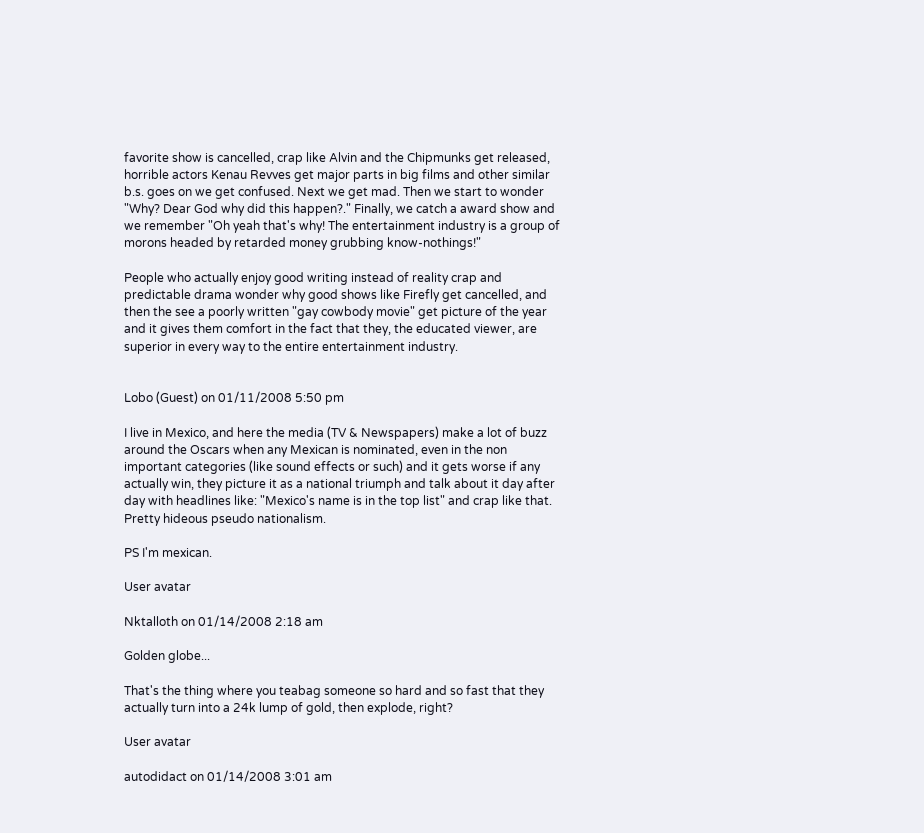favorite show is cancelled, crap like Alvin and the Chipmunks get released, horrible actors Kenau Revves get major parts in big films and other similar b.s. goes on we get confused. Next we get mad. Then we start to wonder "Why? Dear God why did this happen?." Finally, we catch a award show and we remember "Oh yeah that's why! The entertainment industry is a group of morons headed by retarded money grubbing know-nothings!"

People who actually enjoy good writing instead of reality crap and predictable drama wonder why good shows like Firefly get cancelled, and then the see a poorly written "gay cowbody movie" get picture of the year and it gives them comfort in the fact that they, the educated viewer, are superior in every way to the entire entertainment industry.


Lobo (Guest) on 01/11/2008 5:50 pm

I live in Mexico, and here the media (TV & Newspapers) make a lot of buzz around the Oscars when any Mexican is nominated, even in the non important categories (like sound effects or such) and it gets worse if any actually win, they picture it as a national triumph and talk about it day after day with headlines like: "Mexico's name is in the top list" and crap like that. Pretty hideous pseudo nationalism.

PS I'm mexican.

User avatar

Nktalloth on 01/14/2008 2:18 am

Golden globe...

That's the thing where you teabag someone so hard and so fast that they actually turn into a 24k lump of gold, then explode, right?

User avatar

autodidact on 01/14/2008 3:01 am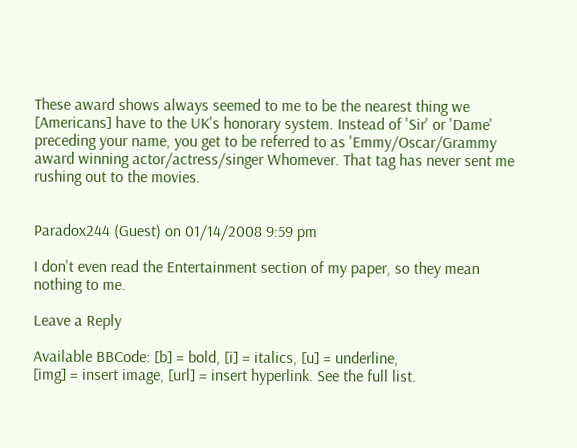These award shows always seemed to me to be the nearest thing we [Americans] have to the UK's honorary system. Instead of 'Sir' or 'Dame' preceding your name, you get to be referred to as 'Emmy/Oscar/Grammy award winning actor/actress/singer Whomever. That tag has never sent me rushing out to the movies.


Paradox244 (Guest) on 01/14/2008 9:59 pm

I don't even read the Entertainment section of my paper, so they mean nothing to me.

Leave a Reply

Available BBCode: [b] = bold, [i] = italics, [u] = underline,
[img] = insert image, [url] = insert hyperlink. See the full list.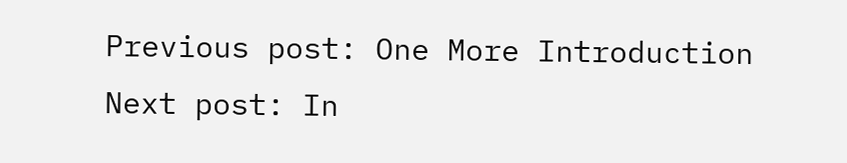Previous post: One More Introduction
Next post: In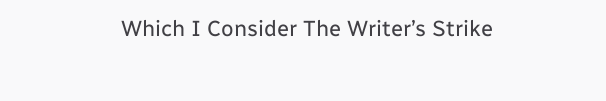Which I Consider The Writer’s Strike